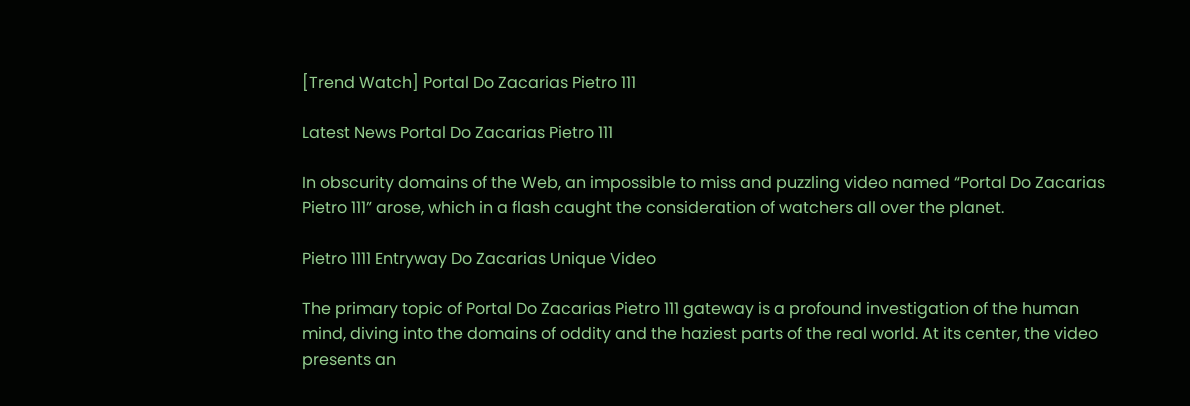[Trend Watch] Portal Do Zacarias Pietro 111

Latest News Portal Do Zacarias Pietro 111

In obscurity domains of the Web, an impossible to miss and puzzling video named “Portal Do Zacarias Pietro 111” arose, which in a flash caught the consideration of watchers all over the planet.

Pietro 1111 Entryway Do Zacarias Unique Video

The primary topic of Portal Do Zacarias Pietro 111 gateway is a profound investigation of the human mind, diving into the domains of oddity and the haziest parts of the real world. At its center, the video presents an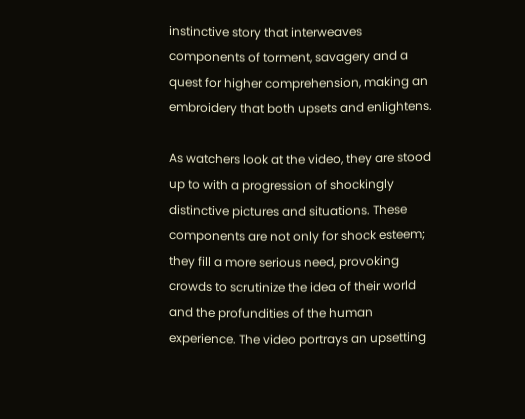instinctive story that interweaves components of torment, savagery and a quest for higher comprehension, making an embroidery that both upsets and enlightens.

As watchers look at the video, they are stood up to with a progression of shockingly distinctive pictures and situations. These components are not only for shock esteem; they fill a more serious need, provoking crowds to scrutinize the idea of their world and the profundities of the human experience. The video portrays an upsetting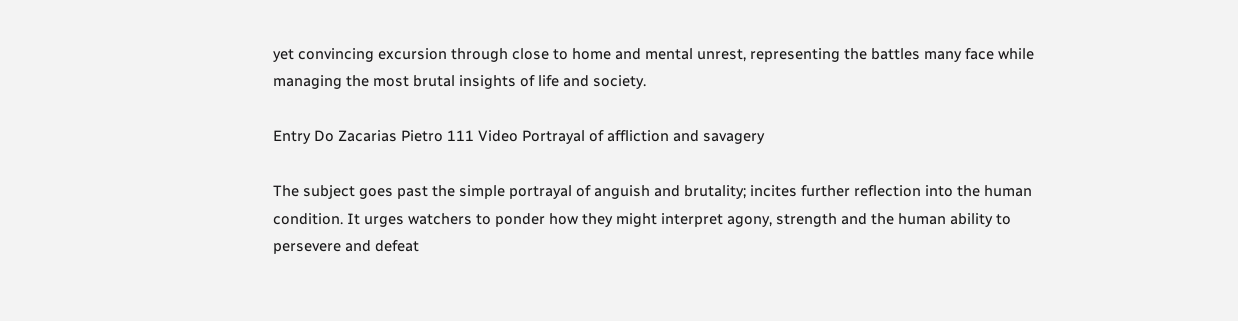yet convincing excursion through close to home and mental unrest, representing the battles many face while managing the most brutal insights of life and society.

Entry Do Zacarias Pietro 111 Video Portrayal of affliction and savagery

The subject goes past the simple portrayal of anguish and brutality; incites further reflection into the human condition. It urges watchers to ponder how they might interpret agony, strength and the human ability to persevere and defeat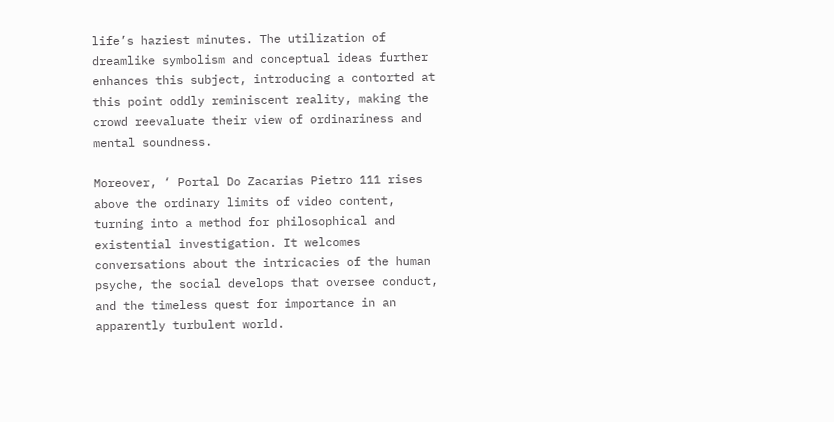life’s haziest minutes. The utilization of dreamlike symbolism and conceptual ideas further enhances this subject, introducing a contorted at this point oddly reminiscent reality, making the crowd reevaluate their view of ordinariness and mental soundness.

Moreover, ‘ Portal Do Zacarias Pietro 111 rises above the ordinary limits of video content, turning into a method for philosophical and existential investigation. It welcomes conversations about the intricacies of the human psyche, the social develops that oversee conduct, and the timeless quest for importance in an apparently turbulent world.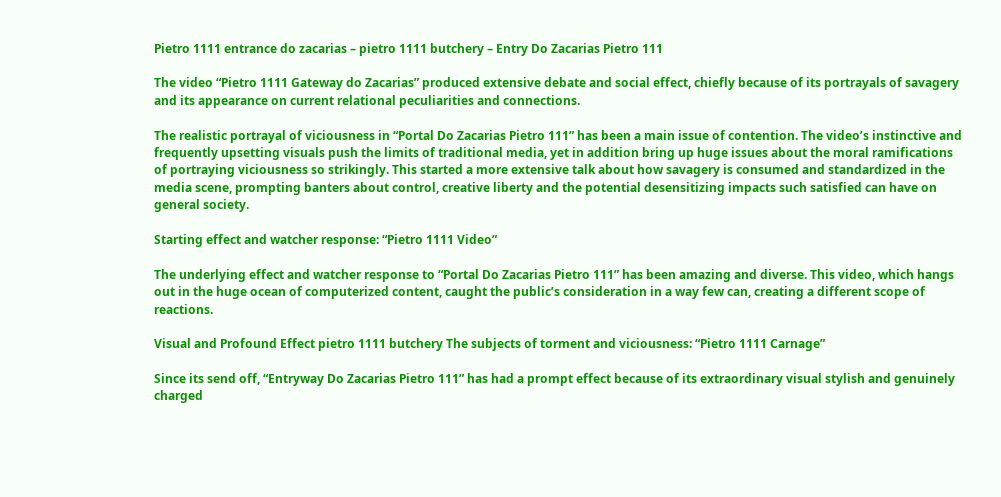Pietro 1111 entrance do zacarias – pietro 1111 butchery – Entry Do Zacarias Pietro 111

The video “Pietro 1111 Gateway do Zacarias” produced extensive debate and social effect, chiefly because of its portrayals of savagery and its appearance on current relational peculiarities and connections.

The realistic portrayal of viciousness in “Portal Do Zacarias Pietro 111” has been a main issue of contention. The video’s instinctive and frequently upsetting visuals push the limits of traditional media, yet in addition bring up huge issues about the moral ramifications of portraying viciousness so strikingly. This started a more extensive talk about how savagery is consumed and standardized in the media scene, prompting banters about control, creative liberty and the potential desensitizing impacts such satisfied can have on general society.

Starting effect and watcher response: “Pietro 1111 Video”

The underlying effect and watcher response to “Portal Do Zacarias Pietro 111” has been amazing and diverse. This video, which hangs out in the huge ocean of computerized content, caught the public’s consideration in a way few can, creating a different scope of reactions.

Visual and Profound Effect pietro 1111 butchery The subjects of torment and viciousness: “Pietro 1111 Carnage”

Since its send off, “Entryway Do Zacarias Pietro 111” has had a prompt effect because of its extraordinary visual stylish and genuinely charged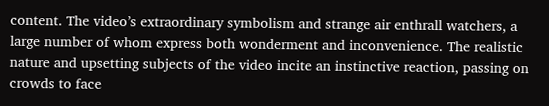content. The video’s extraordinary symbolism and strange air enthrall watchers, a large number of whom express both wonderment and inconvenience. The realistic nature and upsetting subjects of the video incite an instinctive reaction, passing on crowds to face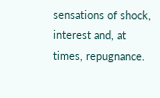sensations of shock, interest and, at times, repugnance.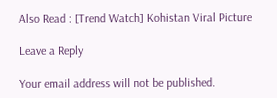Also Read : [Trend Watch] Kohistan Viral Picture

Leave a Reply

Your email address will not be published.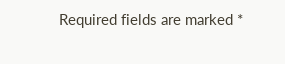Required fields are marked *